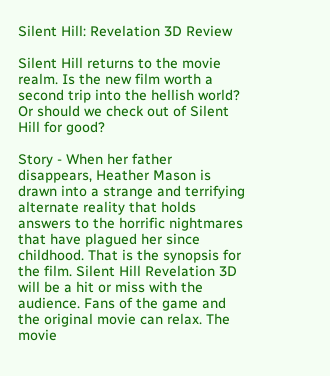Silent Hill: Revelation 3D Review

Silent Hill returns to the movie realm. Is the new film worth a second trip into the hellish world? Or should we check out of Silent Hill for good?

Story - When her father disappears, Heather Mason is drawn into a strange and terrifying alternate reality that holds answers to the horrific nightmares that have plagued her since childhood. That is the synopsis for the film. Silent Hill Revelation 3D will be a hit or miss with the audience. Fans of the game and the original movie can relax. The movie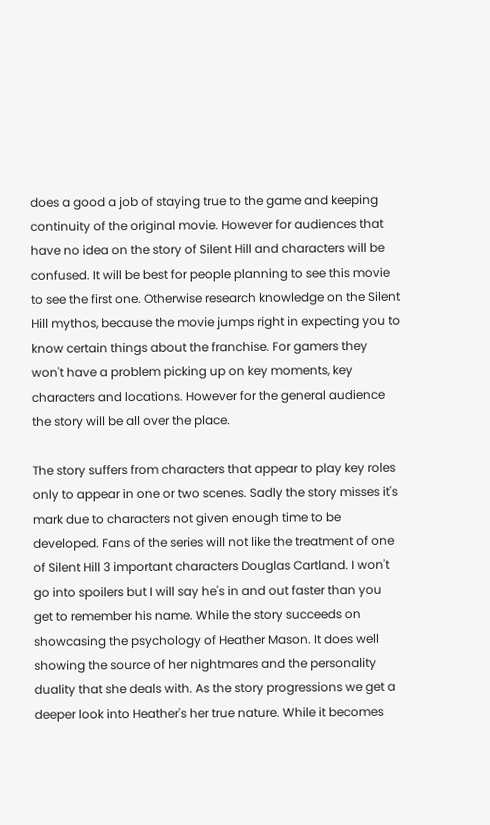does a good a job of staying true to the game and keeping continuity of the original movie. However for audiences that have no idea on the story of Silent Hill and characters will be confused. It will be best for people planning to see this movie to see the first one. Otherwise research knowledge on the Silent Hill mythos, because the movie jumps right in expecting you to know certain things about the franchise. For gamers they won't have a problem picking up on key moments, key characters and locations. However for the general audience the story will be all over the place.

The story suffers from characters that appear to play key roles only to appear in one or two scenes. Sadly the story misses it's mark due to characters not given enough time to be developed. Fans of the series will not like the treatment of one of Silent Hill 3 important characters Douglas Cartland. I won't go into spoilers but I will say he's in and out faster than you get to remember his name. While the story succeeds on showcasing the psychology of Heather Mason. It does well showing the source of her nightmares and the personality duality that she deals with. As the story progressions we get a deeper look into Heather's her true nature. While it becomes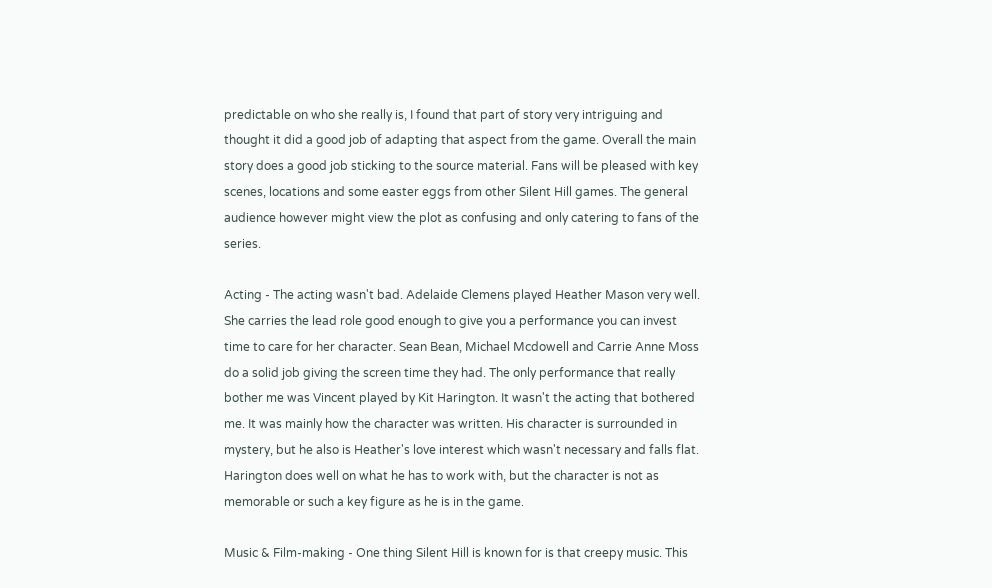predictable on who she really is, I found that part of story very intriguing and thought it did a good job of adapting that aspect from the game. Overall the main story does a good job sticking to the source material. Fans will be pleased with key scenes, locations and some easter eggs from other Silent Hill games. The general audience however might view the plot as confusing and only catering to fans of the series.

Acting - The acting wasn't bad. Adelaide Clemens played Heather Mason very well. She carries the lead role good enough to give you a performance you can invest time to care for her character. Sean Bean, Michael Mcdowell and Carrie Anne Moss do a solid job giving the screen time they had. The only performance that really bother me was Vincent played by Kit Harington. It wasn't the acting that bothered me. It was mainly how the character was written. His character is surrounded in mystery, but he also is Heather's love interest which wasn't necessary and falls flat. Harington does well on what he has to work with, but the character is not as memorable or such a key figure as he is in the game.

Music & Film-making - One thing Silent Hill is known for is that creepy music. This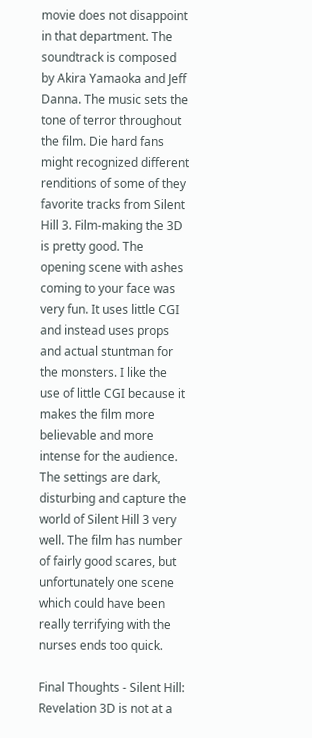movie does not disappoint in that department. The soundtrack is composed by Akira Yamaoka and Jeff Danna. The music sets the tone of terror throughout the film. Die hard fans might recognized different renditions of some of they favorite tracks from Silent Hill 3. Film-making the 3D is pretty good. The opening scene with ashes coming to your face was very fun. It uses little CGI and instead uses props and actual stuntman for the monsters. I like the use of little CGI because it makes the film more believable and more intense for the audience. The settings are dark, disturbing and capture the world of Silent Hill 3 very well. The film has number of fairly good scares, but unfortunately one scene which could have been really terrifying with the nurses ends too quick.

Final Thoughts - Silent Hill: Revelation 3D is not at a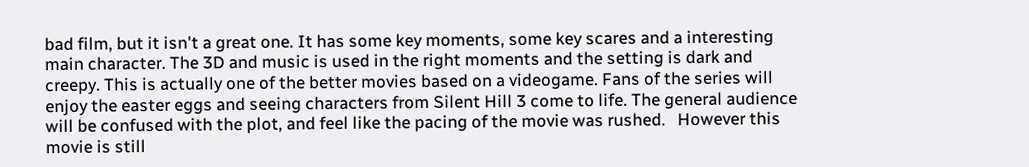bad film, but it isn't a great one. It has some key moments, some key scares and a interesting main character. The 3D and music is used in the right moments and the setting is dark and creepy. This is actually one of the better movies based on a videogame. Fans of the series will enjoy the easter eggs and seeing characters from Silent Hill 3 come to life. The general audience will be confused with the plot, and feel like the pacing of the movie was rushed.   However this movie is still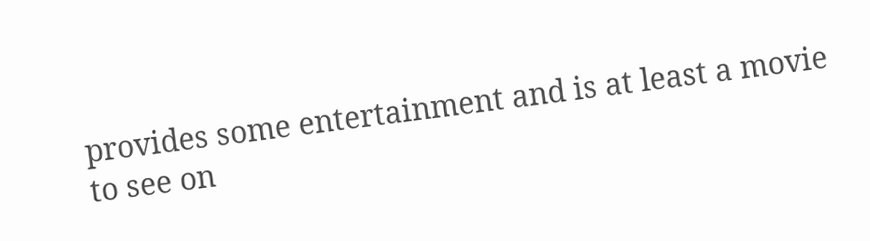provides some entertainment and is at least a movie to see on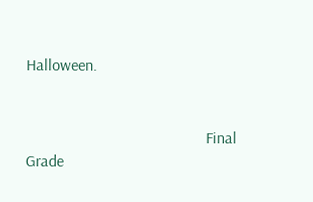Halloween.


                                             Final Grade